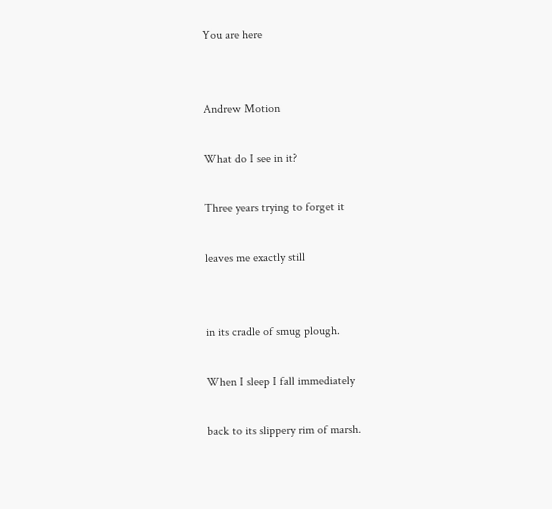You are here


Andrew Motion

What do I see in it?

Three years trying to forget it

leaves me exactly still


in its cradle of smug plough.

When I sleep I fall immediately

back to its slippery rim of marsh.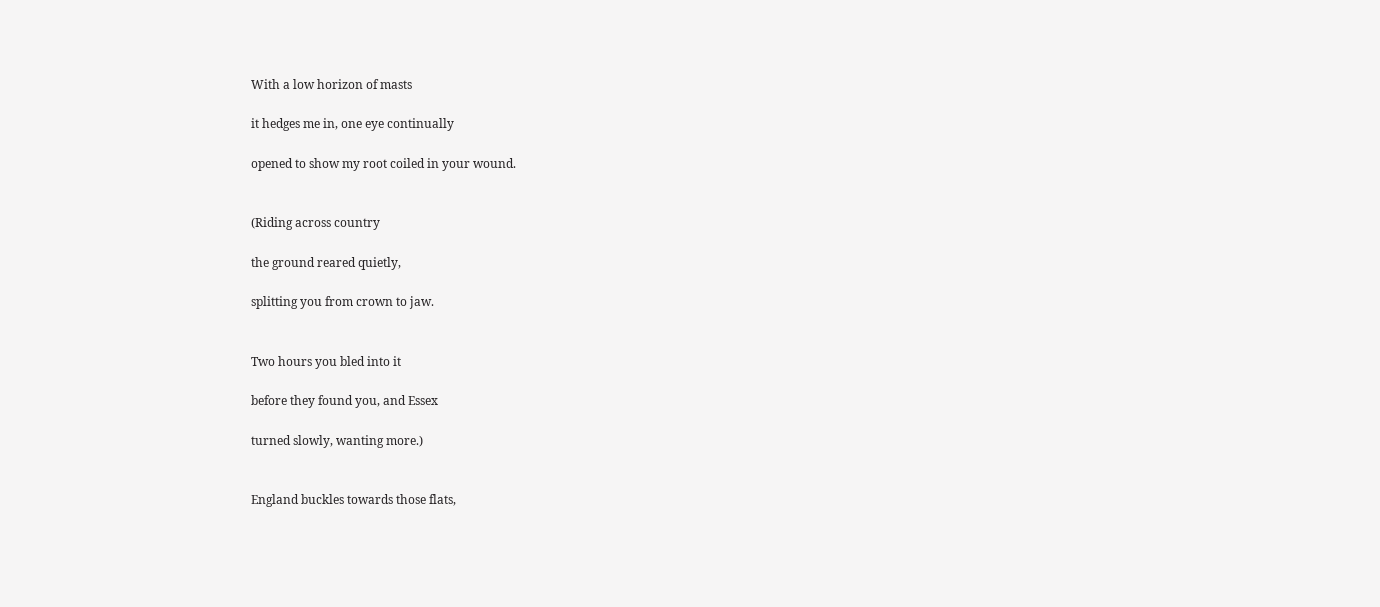With a low horizon of masts

it hedges me in, one eye continually

opened to show my root coiled in your wound.


(Riding across country

the ground reared quietly,

splitting you from crown to jaw.


Two hours you bled into it

before they found you, and Essex

turned slowly, wanting more.)


England buckles towards those flats,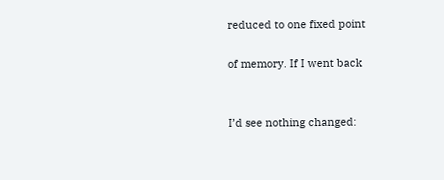reduced to one fixed point

of memory. If I went back


I’d see nothing changed: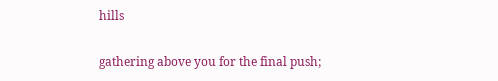hills

gathering above you for the final push;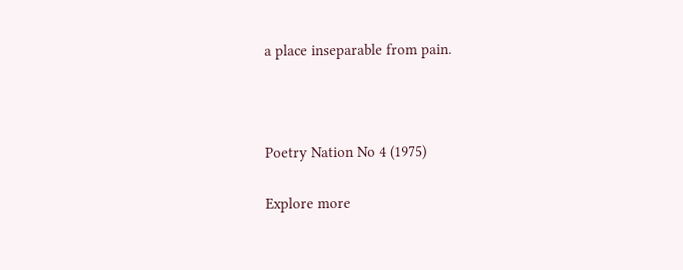a place inseparable from pain.



Poetry Nation No 4 (1975)

Explore more